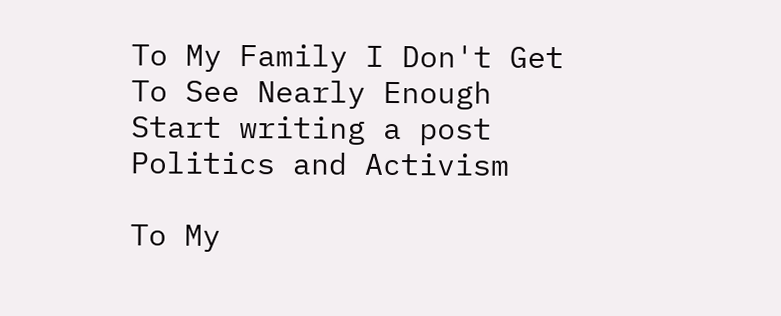To My Family I Don't Get To See Nearly Enough
Start writing a post
Politics and Activism

To My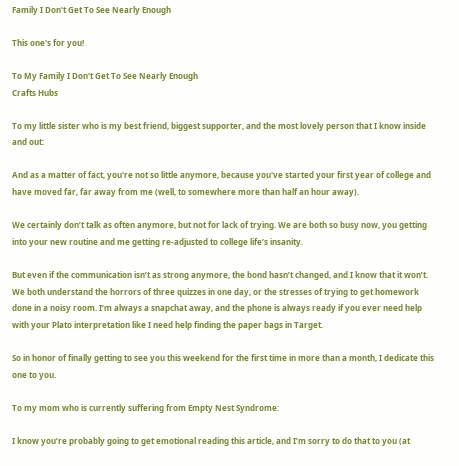Family I Don't Get To See Nearly Enough

This one's for you!

To My Family I Don't Get To See Nearly Enough
Crafts Hubs

To my little sister who is my best friend, biggest supporter, and the most lovely person that I know inside and out:

And as a matter of fact, you're not so little anymore, because you've started your first year of college and have moved far, far away from me (well, to somewhere more than half an hour away).

We certainly don’t talk as often anymore, but not for lack of trying. We are both so busy now, you getting into your new routine and me getting re-adjusted to college life’s insanity.

But even if the communication isn’t as strong anymore, the bond hasn’t changed, and I know that it won’t. We both understand the horrors of three quizzes in one day, or the stresses of trying to get homework done in a noisy room. I’m always a snapchat away, and the phone is always ready if you ever need help with your Plato interpretation like I need help finding the paper bags in Target.

So in honor of finally getting to see you this weekend for the first time in more than a month, I dedicate this one to you.

To my mom who is currently suffering from Empty Nest Syndrome:

I know you’re probably going to get emotional reading this article, and I’m sorry to do that to you (at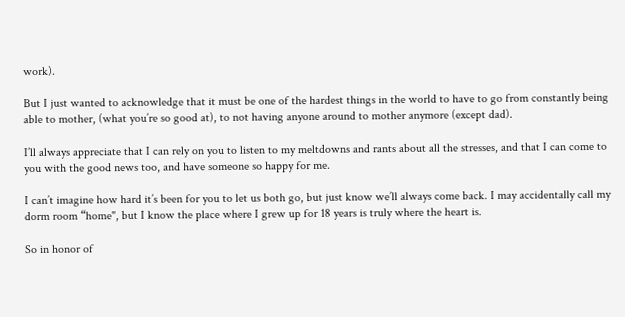work).

But I just wanted to acknowledge that it must be one of the hardest things in the world to have to go from constantly being able to mother, (what you’re so good at), to not having anyone around to mother anymore (except dad).

I’ll always appreciate that I can rely on you to listen to my meltdowns and rants about all the stresses, and that I can come to you with the good news too, and have someone so happy for me.

I can’t imagine how hard it’s been for you to let us both go, but just know we’ll always come back. I may accidentally call my dorm room “home", but I know the place where I grew up for 18 years is truly where the heart is.

So in honor of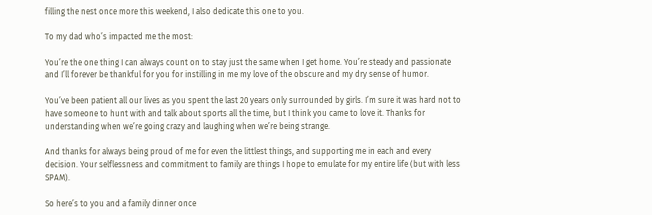filling the nest once more this weekend, I also dedicate this one to you.

To my dad who’s impacted me the most:

You’re the one thing I can always count on to stay just the same when I get home. You’re steady and passionate and I’ll forever be thankful for you for instilling in me my love of the obscure and my dry sense of humor.

You’ve been patient all our lives as you spent the last 20 years only surrounded by girls. I’m sure it was hard not to have someone to hunt with and talk about sports all the time, but I think you came to love it. Thanks for understanding when we’re going crazy and laughing when we’re being strange.

And thanks for always being proud of me for even the littlest things, and supporting me in each and every decision. Your selflessness and commitment to family are things I hope to emulate for my entire life (but with less SPAM).

So here’s to you and a family dinner once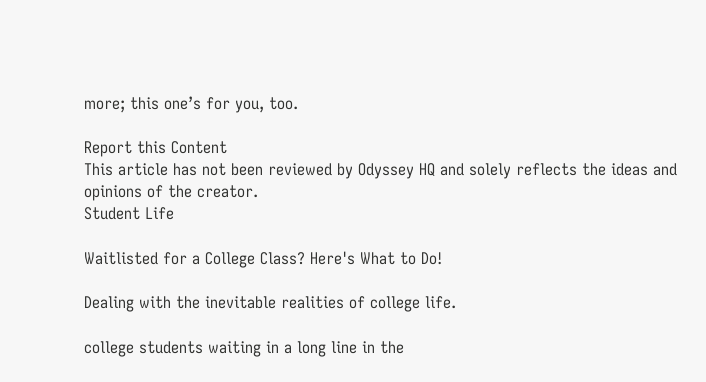more; this one’s for you, too.

Report this Content
This article has not been reviewed by Odyssey HQ and solely reflects the ideas and opinions of the creator.
Student Life

Waitlisted for a College Class? Here's What to Do!

Dealing with the inevitable realities of college life.

college students waiting in a long line in the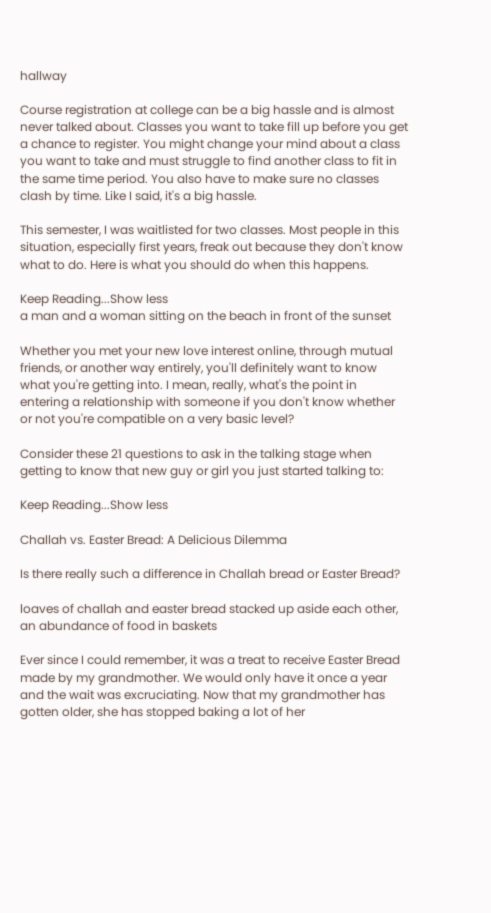hallway

Course registration at college can be a big hassle and is almost never talked about. Classes you want to take fill up before you get a chance to register. You might change your mind about a class you want to take and must struggle to find another class to fit in the same time period. You also have to make sure no classes clash by time. Like I said, it's a big hassle.

This semester, I was waitlisted for two classes. Most people in this situation, especially first years, freak out because they don't know what to do. Here is what you should do when this happens.

Keep Reading...Show less
a man and a woman sitting on the beach in front of the sunset

Whether you met your new love interest online, through mutual friends, or another way entirely, you'll definitely want to know what you're getting into. I mean, really, what's the point in entering a relationship with someone if you don't know whether or not you're compatible on a very basic level?

Consider these 21 questions to ask in the talking stage when getting to know that new guy or girl you just started talking to:

Keep Reading...Show less

Challah vs. Easter Bread: A Delicious Dilemma

Is there really such a difference in Challah bread or Easter Bread?

loaves of challah and easter bread stacked up aside each other, an abundance of food in baskets

Ever since I could remember, it was a treat to receive Easter Bread made by my grandmother. We would only have it once a year and the wait was excruciating. Now that my grandmother has gotten older, she has stopped baking a lot of her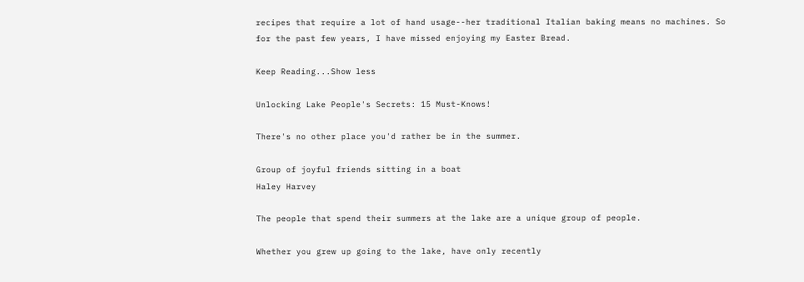recipes that require a lot of hand usage--her traditional Italian baking means no machines. So for the past few years, I have missed enjoying my Easter Bread.

Keep Reading...Show less

Unlocking Lake People's Secrets: 15 Must-Knows!

There's no other place you'd rather be in the summer.

Group of joyful friends sitting in a boat
Haley Harvey

The people that spend their summers at the lake are a unique group of people.

Whether you grew up going to the lake, have only recently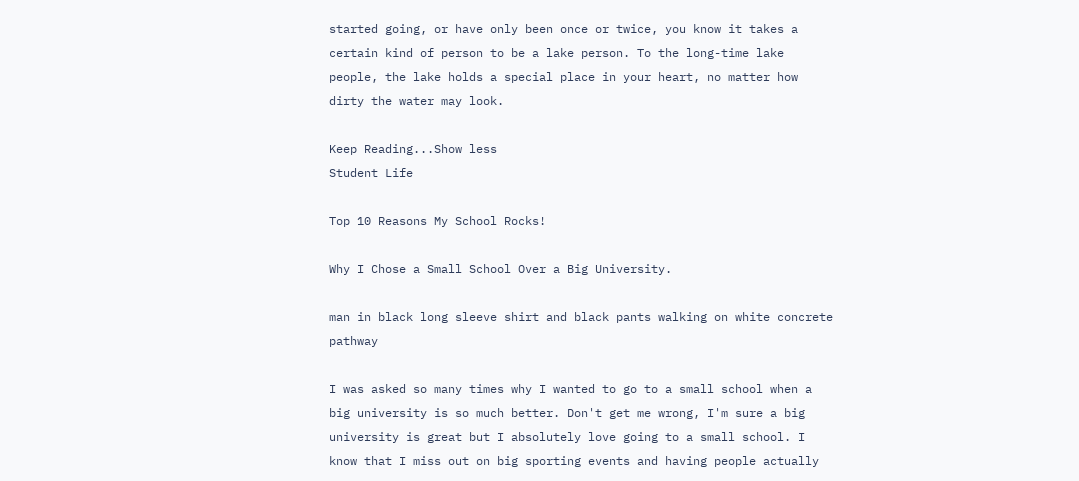started going, or have only been once or twice, you know it takes a certain kind of person to be a lake person. To the long-time lake people, the lake holds a special place in your heart, no matter how dirty the water may look.

Keep Reading...Show less
Student Life

Top 10 Reasons My School Rocks!

Why I Chose a Small School Over a Big University.

man in black long sleeve shirt and black pants walking on white concrete pathway

I was asked so many times why I wanted to go to a small school when a big university is so much better. Don't get me wrong, I'm sure a big university is great but I absolutely love going to a small school. I know that I miss out on big sporting events and having people actually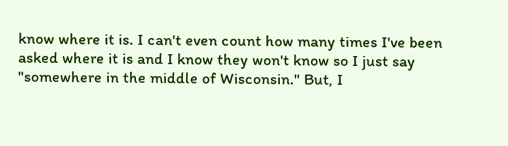know where it is. I can't even count how many times I've been asked where it is and I know they won't know so I just say "somewhere in the middle of Wisconsin." But, I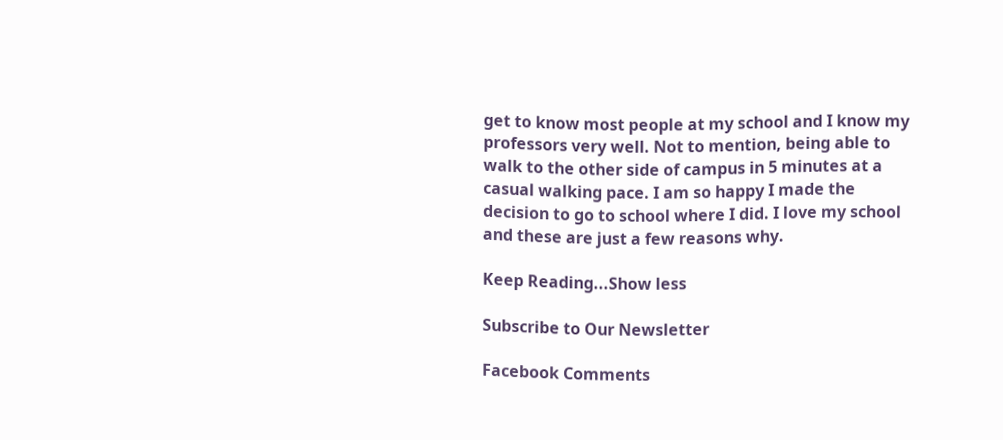get to know most people at my school and I know my professors very well. Not to mention, being able to walk to the other side of campus in 5 minutes at a casual walking pace. I am so happy I made the decision to go to school where I did. I love my school and these are just a few reasons why.

Keep Reading...Show less

Subscribe to Our Newsletter

Facebook Comments